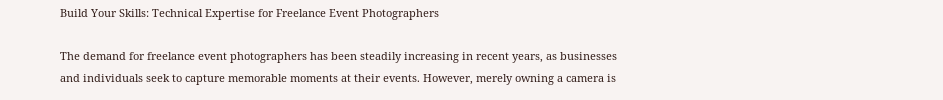Build Your Skills: Technical Expertise for Freelance Event Photographers

The demand for freelance event photographers has been steadily increasing in recent years, as businesses and individuals seek to capture memorable moments at their events. However, merely owning a camera is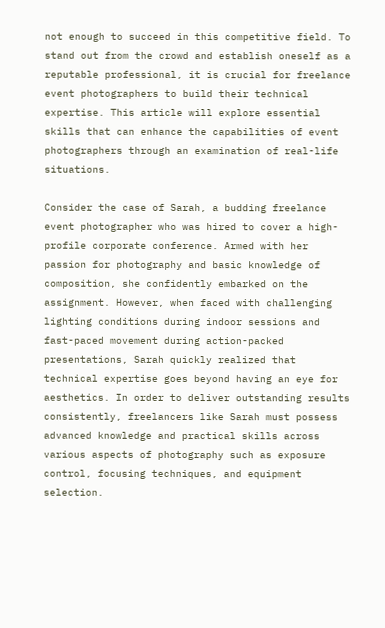not enough to succeed in this competitive field. To stand out from the crowd and establish oneself as a reputable professional, it is crucial for freelance event photographers to build their technical expertise. This article will explore essential skills that can enhance the capabilities of event photographers through an examination of real-life situations.

Consider the case of Sarah, a budding freelance event photographer who was hired to cover a high-profile corporate conference. Armed with her passion for photography and basic knowledge of composition, she confidently embarked on the assignment. However, when faced with challenging lighting conditions during indoor sessions and fast-paced movement during action-packed presentations, Sarah quickly realized that technical expertise goes beyond having an eye for aesthetics. In order to deliver outstanding results consistently, freelancers like Sarah must possess advanced knowledge and practical skills across various aspects of photography such as exposure control, focusing techniques, and equipment selection.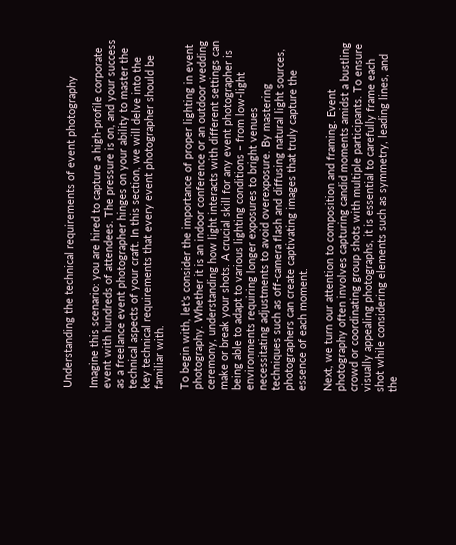Understanding the technical requirements of event photography

Imagine this scenario: you are hired to capture a high-profile corporate event with hundreds of attendees. The pressure is on, and your success as a freelance event photographer hinges on your ability to master the technical aspects of your craft. In this section, we will delve into the key technical requirements that every event photographer should be familiar with.

To begin with, let’s consider the importance of proper lighting in event photography. Whether it is an indoor conference or an outdoor wedding ceremony, understanding how light interacts with different settings can make or break your shots. A crucial skill for any event photographer is being able to adapt to various lighting conditions – from low-light environments requiring longer exposures to bright venues necessitating adjustments to avoid overexposure. By mastering techniques such as off-camera flash and diffusing natural light sources, photographers can create captivating images that truly capture the essence of each moment.

Next, we turn our attention to composition and framing. Event photography often involves capturing candid moments amidst a bustling crowd or coordinating group shots with multiple participants. To ensure visually appealing photographs, it is essential to carefully frame each shot while considering elements such as symmetry, leading lines, and the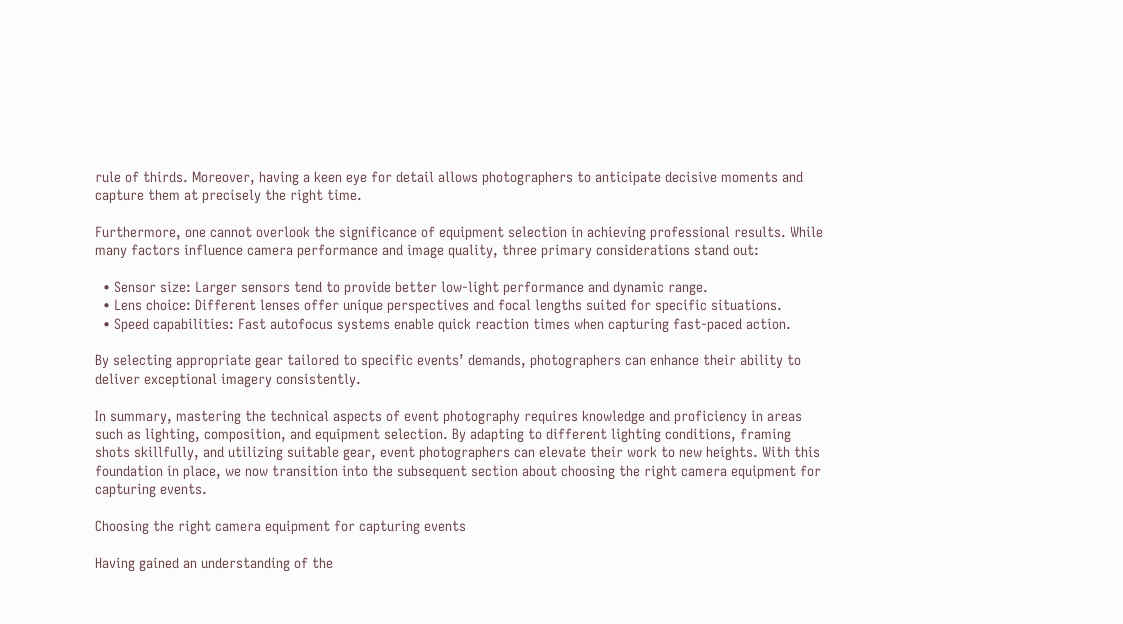rule of thirds. Moreover, having a keen eye for detail allows photographers to anticipate decisive moments and capture them at precisely the right time.

Furthermore, one cannot overlook the significance of equipment selection in achieving professional results. While many factors influence camera performance and image quality, three primary considerations stand out:

  • Sensor size: Larger sensors tend to provide better low-light performance and dynamic range.
  • Lens choice: Different lenses offer unique perspectives and focal lengths suited for specific situations.
  • Speed capabilities: Fast autofocus systems enable quick reaction times when capturing fast-paced action.

By selecting appropriate gear tailored to specific events’ demands, photographers can enhance their ability to deliver exceptional imagery consistently.

In summary, mastering the technical aspects of event photography requires knowledge and proficiency in areas such as lighting, composition, and equipment selection. By adapting to different lighting conditions, framing shots skillfully, and utilizing suitable gear, event photographers can elevate their work to new heights. With this foundation in place, we now transition into the subsequent section about choosing the right camera equipment for capturing events.

Choosing the right camera equipment for capturing events

Having gained an understanding of the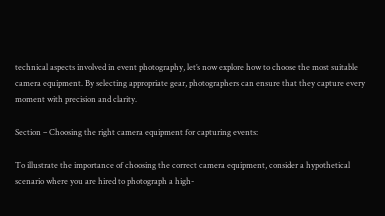technical aspects involved in event photography, let’s now explore how to choose the most suitable camera equipment. By selecting appropriate gear, photographers can ensure that they capture every moment with precision and clarity.

Section – Choosing the right camera equipment for capturing events:

To illustrate the importance of choosing the correct camera equipment, consider a hypothetical scenario where you are hired to photograph a high-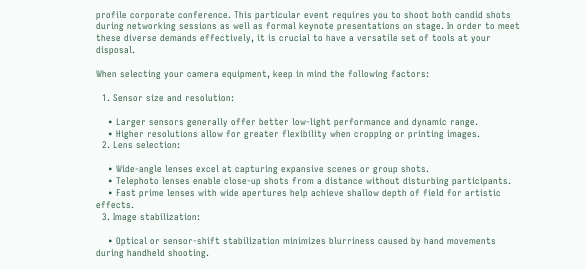profile corporate conference. This particular event requires you to shoot both candid shots during networking sessions as well as formal keynote presentations on stage. In order to meet these diverse demands effectively, it is crucial to have a versatile set of tools at your disposal.

When selecting your camera equipment, keep in mind the following factors:

  1. Sensor size and resolution:

    • Larger sensors generally offer better low-light performance and dynamic range.
    • Higher resolutions allow for greater flexibility when cropping or printing images.
  2. Lens selection:

    • Wide-angle lenses excel at capturing expansive scenes or group shots.
    • Telephoto lenses enable close-up shots from a distance without disturbing participants.
    • Fast prime lenses with wide apertures help achieve shallow depth of field for artistic effects.
  3. Image stabilization:

    • Optical or sensor-shift stabilization minimizes blurriness caused by hand movements during handheld shooting.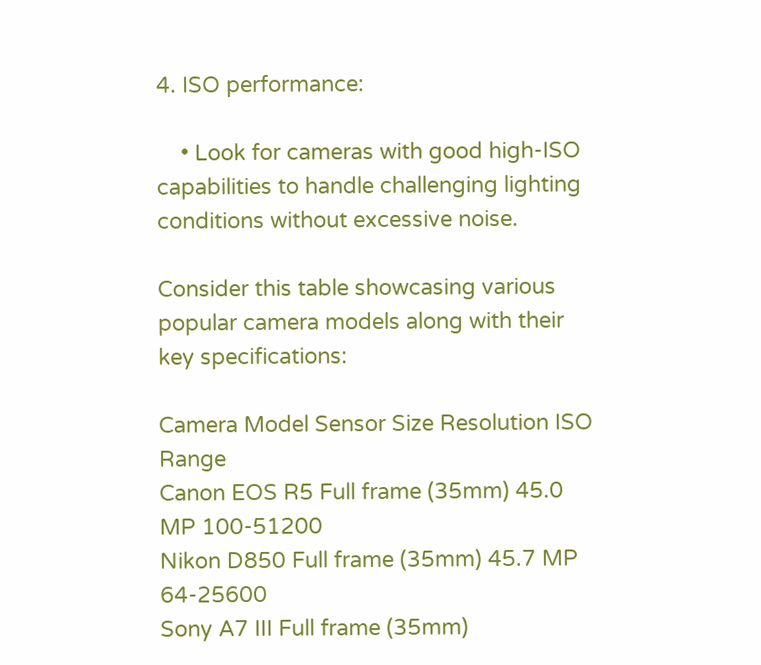4. ISO performance:

    • Look for cameras with good high-ISO capabilities to handle challenging lighting conditions without excessive noise.

Consider this table showcasing various popular camera models along with their key specifications:

Camera Model Sensor Size Resolution ISO Range
Canon EOS R5 Full frame (35mm) 45.0 MP 100-51200
Nikon D850 Full frame (35mm) 45.7 MP 64-25600
Sony A7 III Full frame (35mm)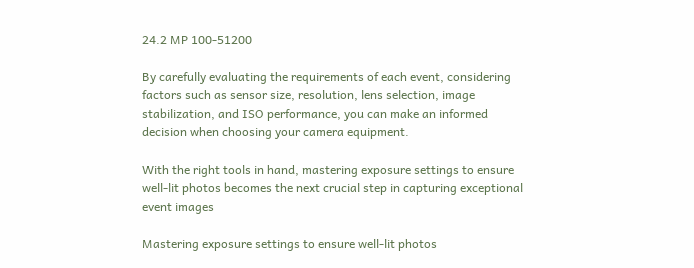24.2 MP 100-51200

By carefully evaluating the requirements of each event, considering factors such as sensor size, resolution, lens selection, image stabilization, and ISO performance, you can make an informed decision when choosing your camera equipment.

With the right tools in hand, mastering exposure settings to ensure well-lit photos becomes the next crucial step in capturing exceptional event images

Mastering exposure settings to ensure well-lit photos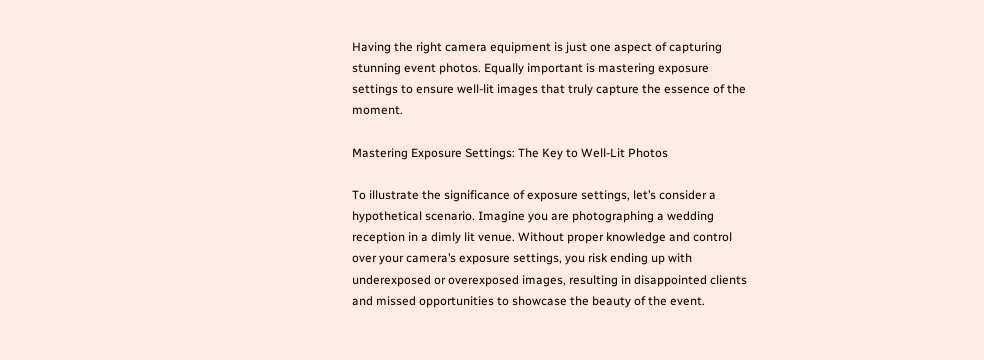Having the right camera equipment is just one aspect of capturing stunning event photos. Equally important is mastering exposure settings to ensure well-lit images that truly capture the essence of the moment.

Mastering Exposure Settings: The Key to Well-Lit Photos

To illustrate the significance of exposure settings, let’s consider a hypothetical scenario. Imagine you are photographing a wedding reception in a dimly lit venue. Without proper knowledge and control over your camera’s exposure settings, you risk ending up with underexposed or overexposed images, resulting in disappointed clients and missed opportunities to showcase the beauty of the event.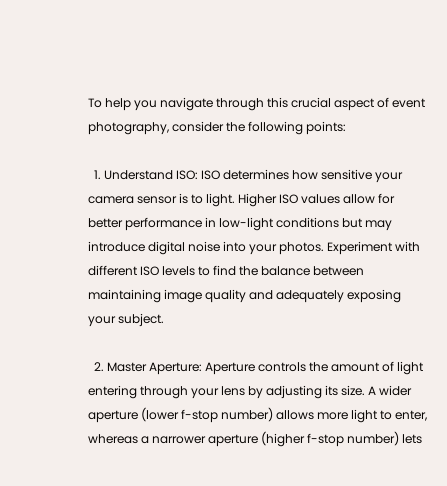To help you navigate through this crucial aspect of event photography, consider the following points:

  1. Understand ISO: ISO determines how sensitive your camera sensor is to light. Higher ISO values allow for better performance in low-light conditions but may introduce digital noise into your photos. Experiment with different ISO levels to find the balance between maintaining image quality and adequately exposing your subject.

  2. Master Aperture: Aperture controls the amount of light entering through your lens by adjusting its size. A wider aperture (lower f-stop number) allows more light to enter, whereas a narrower aperture (higher f-stop number) lets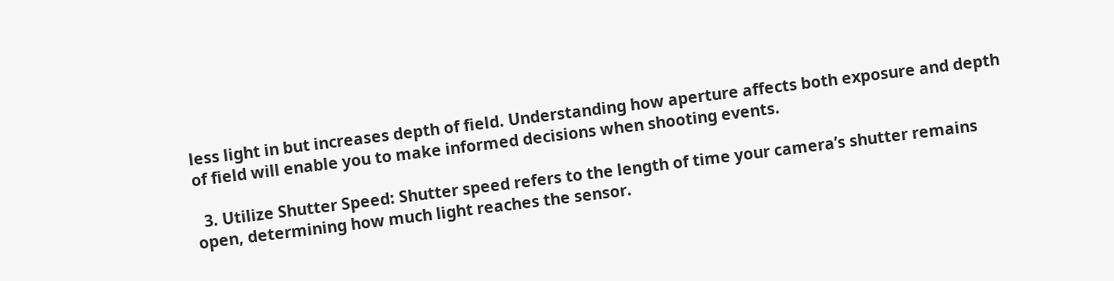less light in but increases depth of field. Understanding how aperture affects both exposure and depth of field will enable you to make informed decisions when shooting events.

  3. Utilize Shutter Speed: Shutter speed refers to the length of time your camera’s shutter remains open, determining how much light reaches the sensor.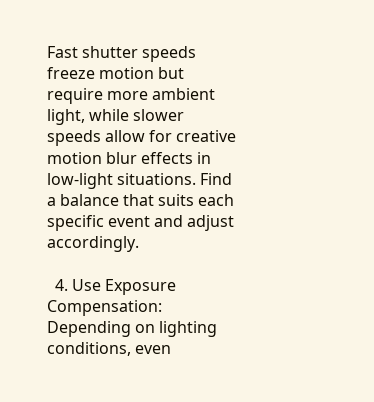Fast shutter speeds freeze motion but require more ambient light, while slower speeds allow for creative motion blur effects in low-light situations. Find a balance that suits each specific event and adjust accordingly.

  4. Use Exposure Compensation: Depending on lighting conditions, even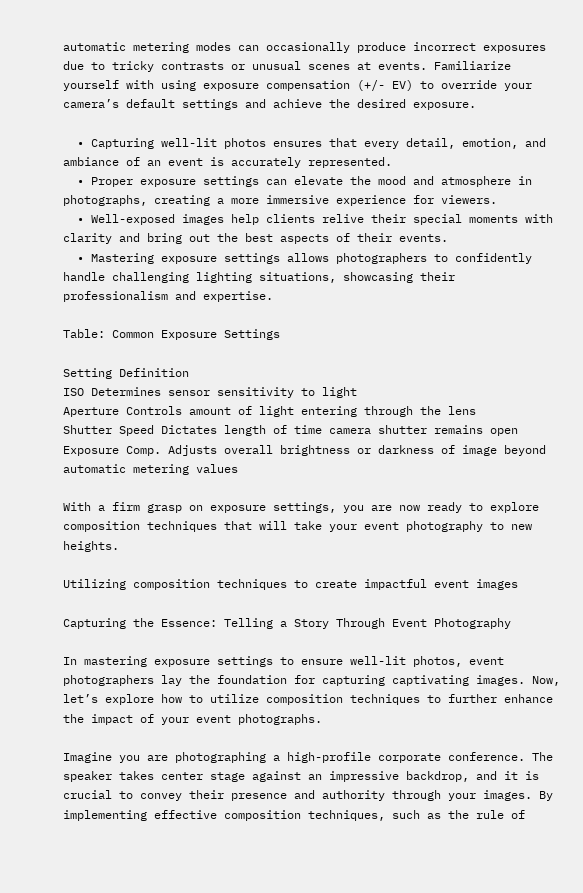automatic metering modes can occasionally produce incorrect exposures due to tricky contrasts or unusual scenes at events. Familiarize yourself with using exposure compensation (+/- EV) to override your camera’s default settings and achieve the desired exposure.

  • Capturing well-lit photos ensures that every detail, emotion, and ambiance of an event is accurately represented.
  • Proper exposure settings can elevate the mood and atmosphere in photographs, creating a more immersive experience for viewers.
  • Well-exposed images help clients relive their special moments with clarity and bring out the best aspects of their events.
  • Mastering exposure settings allows photographers to confidently handle challenging lighting situations, showcasing their professionalism and expertise.

Table: Common Exposure Settings

Setting Definition
ISO Determines sensor sensitivity to light
Aperture Controls amount of light entering through the lens
Shutter Speed Dictates length of time camera shutter remains open
Exposure Comp. Adjusts overall brightness or darkness of image beyond automatic metering values

With a firm grasp on exposure settings, you are now ready to explore composition techniques that will take your event photography to new heights.

Utilizing composition techniques to create impactful event images

Capturing the Essence: Telling a Story Through Event Photography

In mastering exposure settings to ensure well-lit photos, event photographers lay the foundation for capturing captivating images. Now, let’s explore how to utilize composition techniques to further enhance the impact of your event photographs.

Imagine you are photographing a high-profile corporate conference. The speaker takes center stage against an impressive backdrop, and it is crucial to convey their presence and authority through your images. By implementing effective composition techniques, such as the rule of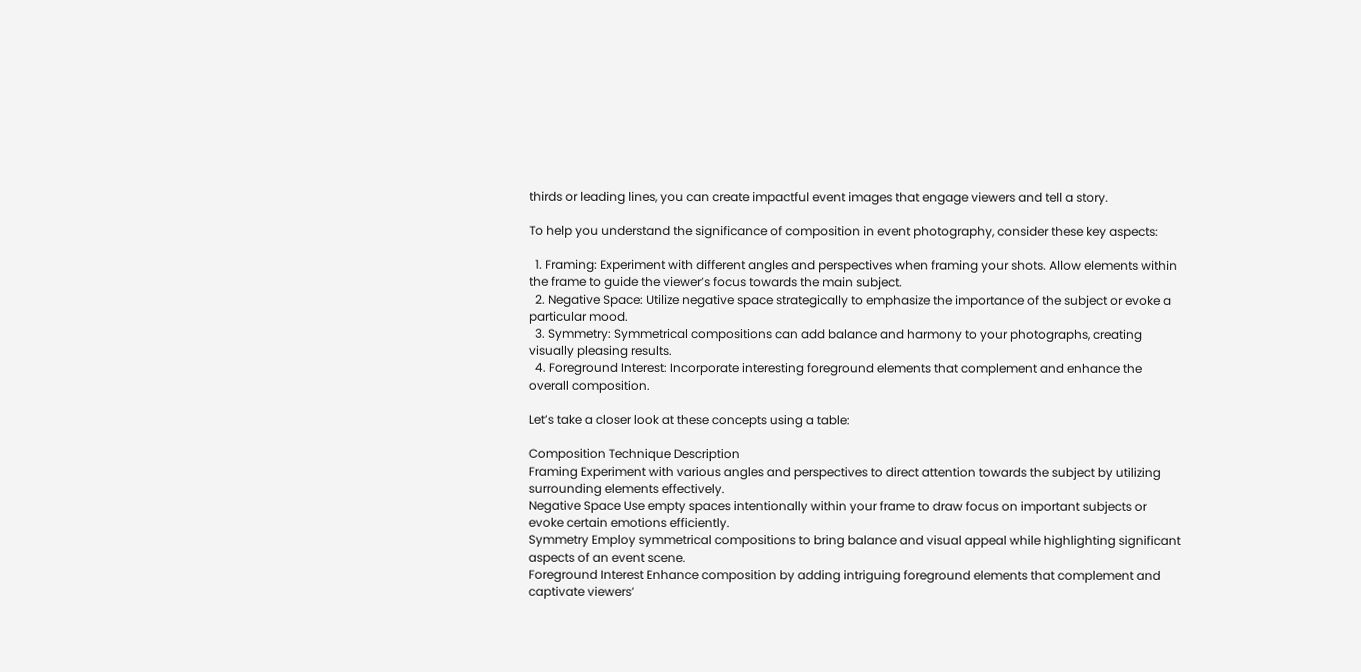thirds or leading lines, you can create impactful event images that engage viewers and tell a story.

To help you understand the significance of composition in event photography, consider these key aspects:

  1. Framing: Experiment with different angles and perspectives when framing your shots. Allow elements within the frame to guide the viewer’s focus towards the main subject.
  2. Negative Space: Utilize negative space strategically to emphasize the importance of the subject or evoke a particular mood.
  3. Symmetry: Symmetrical compositions can add balance and harmony to your photographs, creating visually pleasing results.
  4. Foreground Interest: Incorporate interesting foreground elements that complement and enhance the overall composition.

Let’s take a closer look at these concepts using a table:

Composition Technique Description
Framing Experiment with various angles and perspectives to direct attention towards the subject by utilizing surrounding elements effectively.
Negative Space Use empty spaces intentionally within your frame to draw focus on important subjects or evoke certain emotions efficiently.
Symmetry Employ symmetrical compositions to bring balance and visual appeal while highlighting significant aspects of an event scene.
Foreground Interest Enhance composition by adding intriguing foreground elements that complement and captivate viewers’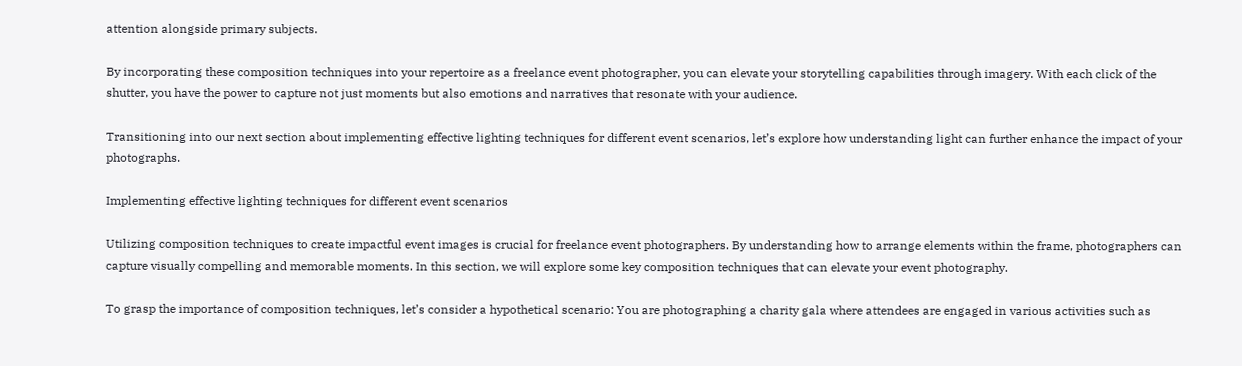attention alongside primary subjects.

By incorporating these composition techniques into your repertoire as a freelance event photographer, you can elevate your storytelling capabilities through imagery. With each click of the shutter, you have the power to capture not just moments but also emotions and narratives that resonate with your audience.

Transitioning into our next section about implementing effective lighting techniques for different event scenarios, let’s explore how understanding light can further enhance the impact of your photographs.

Implementing effective lighting techniques for different event scenarios

Utilizing composition techniques to create impactful event images is crucial for freelance event photographers. By understanding how to arrange elements within the frame, photographers can capture visually compelling and memorable moments. In this section, we will explore some key composition techniques that can elevate your event photography.

To grasp the importance of composition techniques, let’s consider a hypothetical scenario: You are photographing a charity gala where attendees are engaged in various activities such as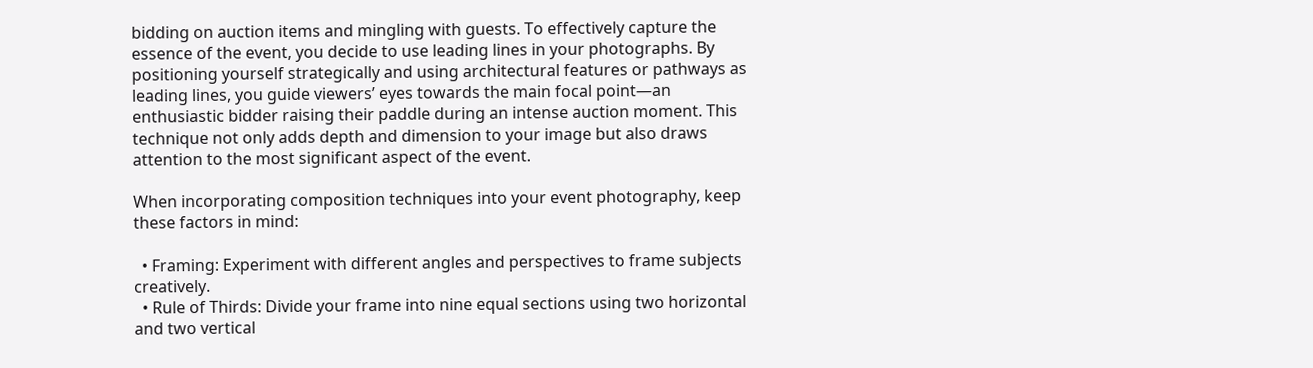bidding on auction items and mingling with guests. To effectively capture the essence of the event, you decide to use leading lines in your photographs. By positioning yourself strategically and using architectural features or pathways as leading lines, you guide viewers’ eyes towards the main focal point—an enthusiastic bidder raising their paddle during an intense auction moment. This technique not only adds depth and dimension to your image but also draws attention to the most significant aspect of the event.

When incorporating composition techniques into your event photography, keep these factors in mind:

  • Framing: Experiment with different angles and perspectives to frame subjects creatively.
  • Rule of Thirds: Divide your frame into nine equal sections using two horizontal and two vertical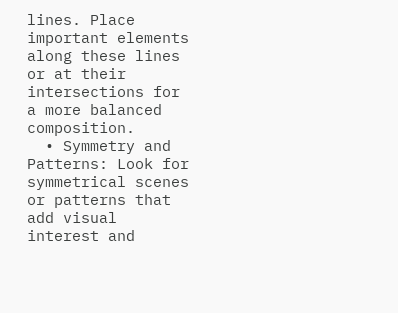lines. Place important elements along these lines or at their intersections for a more balanced composition.
  • Symmetry and Patterns: Look for symmetrical scenes or patterns that add visual interest and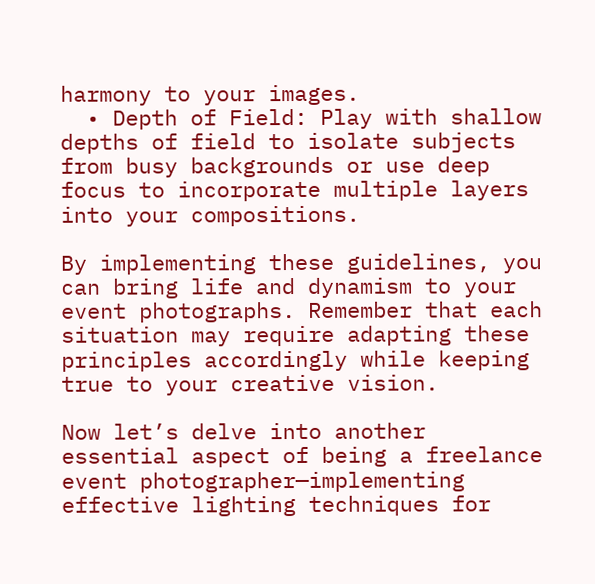harmony to your images.
  • Depth of Field: Play with shallow depths of field to isolate subjects from busy backgrounds or use deep focus to incorporate multiple layers into your compositions.

By implementing these guidelines, you can bring life and dynamism to your event photographs. Remember that each situation may require adapting these principles accordingly while keeping true to your creative vision.

Now let’s delve into another essential aspect of being a freelance event photographer—implementing effective lighting techniques for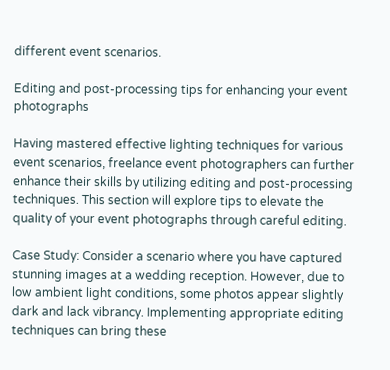different event scenarios.

Editing and post-processing tips for enhancing your event photographs

Having mastered effective lighting techniques for various event scenarios, freelance event photographers can further enhance their skills by utilizing editing and post-processing techniques. This section will explore tips to elevate the quality of your event photographs through careful editing.

Case Study: Consider a scenario where you have captured stunning images at a wedding reception. However, due to low ambient light conditions, some photos appear slightly dark and lack vibrancy. Implementing appropriate editing techniques can bring these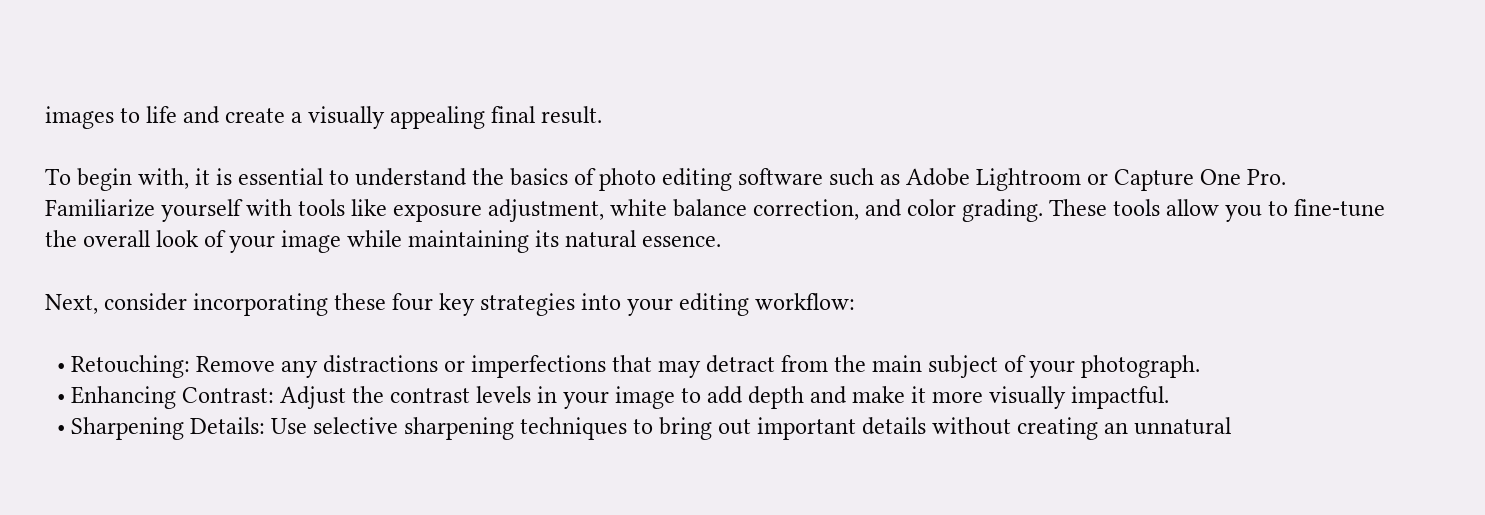images to life and create a visually appealing final result.

To begin with, it is essential to understand the basics of photo editing software such as Adobe Lightroom or Capture One Pro. Familiarize yourself with tools like exposure adjustment, white balance correction, and color grading. These tools allow you to fine-tune the overall look of your image while maintaining its natural essence.

Next, consider incorporating these four key strategies into your editing workflow:

  • Retouching: Remove any distractions or imperfections that may detract from the main subject of your photograph.
  • Enhancing Contrast: Adjust the contrast levels in your image to add depth and make it more visually impactful.
  • Sharpening Details: Use selective sharpening techniques to bring out important details without creating an unnatural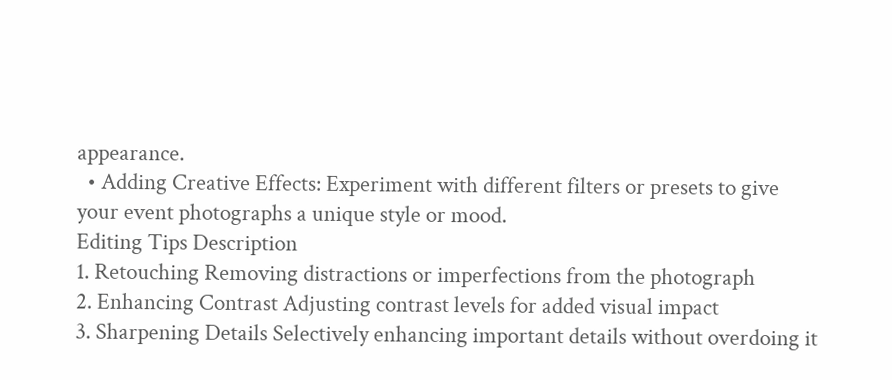appearance.
  • Adding Creative Effects: Experiment with different filters or presets to give your event photographs a unique style or mood.
Editing Tips Description
1. Retouching Removing distractions or imperfections from the photograph
2. Enhancing Contrast Adjusting contrast levels for added visual impact
3. Sharpening Details Selectively enhancing important details without overdoing it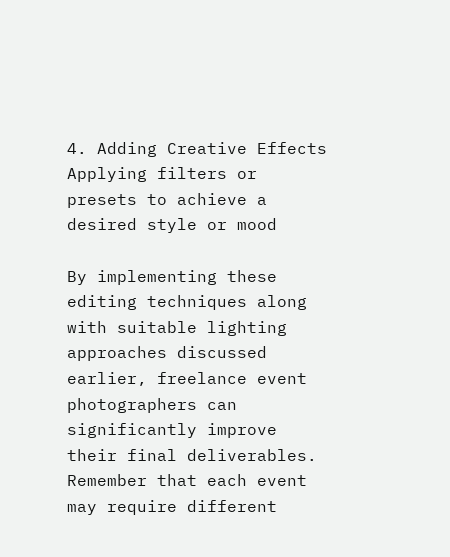4. Adding Creative Effects Applying filters or presets to achieve a desired style or mood

By implementing these editing techniques along with suitable lighting approaches discussed earlier, freelance event photographers can significantly improve their final deliverables. Remember that each event may require different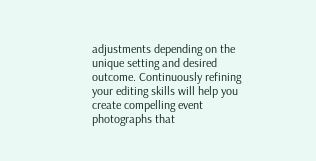adjustments depending on the unique setting and desired outcome. Continuously refining your editing skills will help you create compelling event photographs that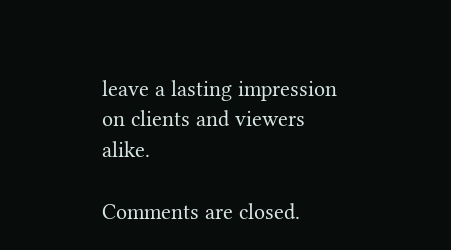leave a lasting impression on clients and viewers alike.

Comments are closed.